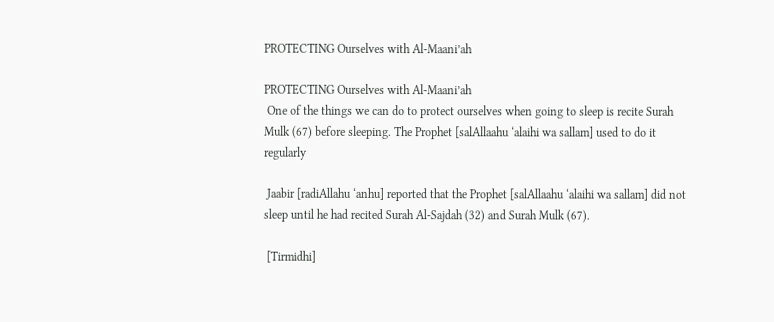PROTECTING Ourselves with Al-Maani’ah

PROTECTING Ourselves with Al-Maani’ah
 One of the things we can do to protect ourselves when going to sleep is recite Surah Mulk (67) before sleeping. The Prophet [salAllaahu ‘alaihi wa sallam] used to do it regularly

 Jaabir [radiAllahu ‘anhu] reported that the Prophet [salAllaahu ‘alaihi wa sallam] did not sleep until he had recited Surah Al-Sajdah (32) and Surah Mulk (67).

 [Tirmidhi]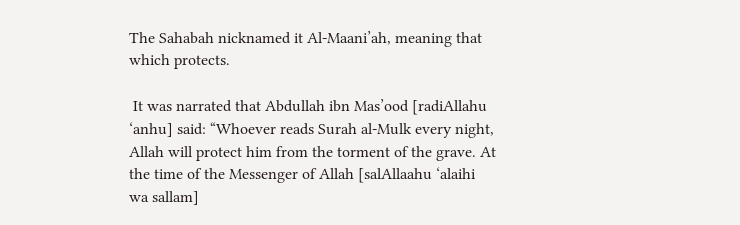The Sahabah nicknamed it Al-Maani’ah, meaning that which protects.

 It was narrated that Abdullah ibn Mas’ood [radiAllahu ‘anhu] said: “Whoever reads Surah al-Mulk every night, Allah will protect him from the torment of the grave. At the time of the Messenger of Allah [salAllaahu ‘alaihi wa sallam]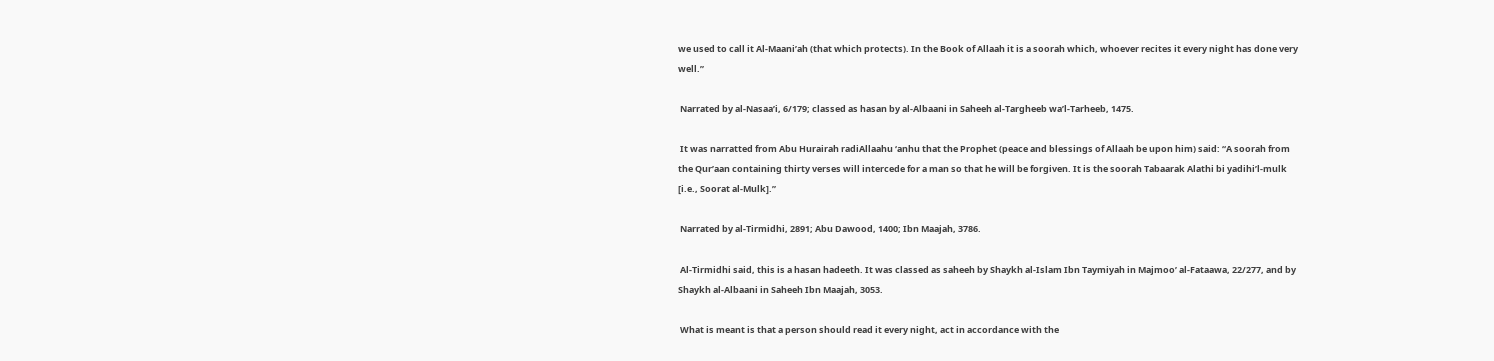we used to call it Al-Maani’ah (that which protects). In the Book of Allaah it is a soorah which, whoever recites it every night has done very well.”

 Narrated by al-Nasaa’i, 6/179; classed as hasan by al-Albaani in Saheeh al-Targheeb wa’l-Tarheeb, 1475.

 It was narratted from Abu Hurairah radiAllaahu ‘anhu that the Prophet (peace and blessings of Allaah be upon him) said: “A soorah from the Qur’aan containing thirty verses will intercede for a man so that he will be forgiven. It is the soorah Tabaarak Alathi bi yadihi’l-mulk [i.e., Soorat al-Mulk].”

 Narrated by al-Tirmidhi, 2891; Abu Dawood, 1400; Ibn Maajah, 3786.

 Al-Tirmidhi said, this is a hasan hadeeth. It was classed as saheeh by Shaykh al-Islam Ibn Taymiyah in Majmoo’ al-Fataawa, 22/277, and by Shaykh al-Albaani in Saheeh Ibn Maajah, 3053.

 What is meant is that a person should read it every night, act in accordance with the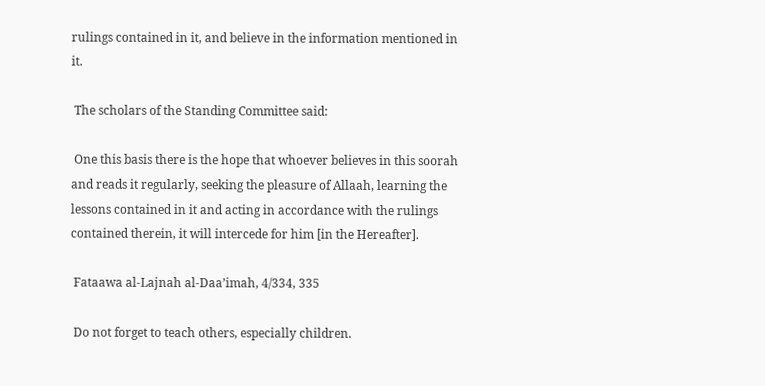rulings contained in it, and believe in the information mentioned in it.

 The scholars of the Standing Committee said:

 One this basis there is the hope that whoever believes in this soorah and reads it regularly, seeking the pleasure of Allaah, learning the lessons contained in it and acting in accordance with the rulings contained therein, it will intercede for him [in the Hereafter].

 Fataawa al-Lajnah al-Daa’imah, 4/334, 335

 Do not forget to teach others, especially children.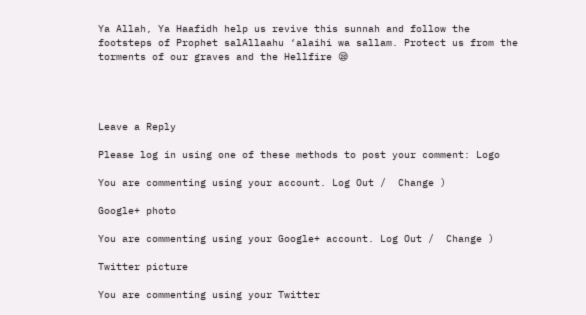Ya Allah, Ya Haafidh help us revive this sunnah and follow the footsteps of Prophet salAllaahu ‘alaihi wa sallam. Protect us from the torments of our graves and the Hellfire 😪




Leave a Reply

Please log in using one of these methods to post your comment: Logo

You are commenting using your account. Log Out /  Change )

Google+ photo

You are commenting using your Google+ account. Log Out /  Change )

Twitter picture

You are commenting using your Twitter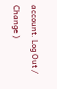account. Log Out /  Change )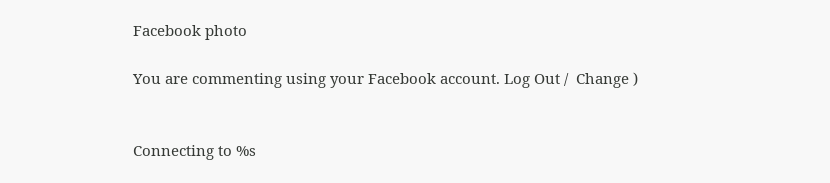Facebook photo

You are commenting using your Facebook account. Log Out /  Change )


Connecting to %s